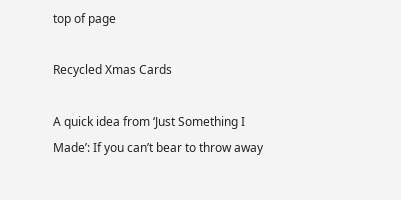top of page

Recycled Xmas Cards

A quick idea from ‘Just Something I Made’: If you can’t bear to throw away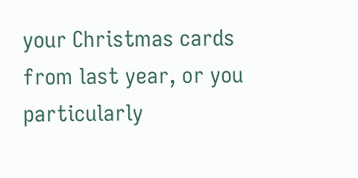your Christmas cards from last year, or you particularly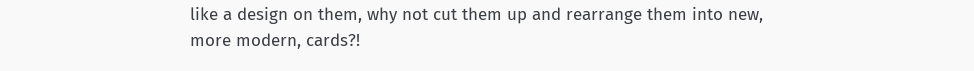like a design on them, why not cut them up and rearrange them into new, more modern, cards?!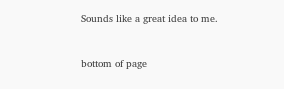Sounds like a great idea to me.


bottom of page